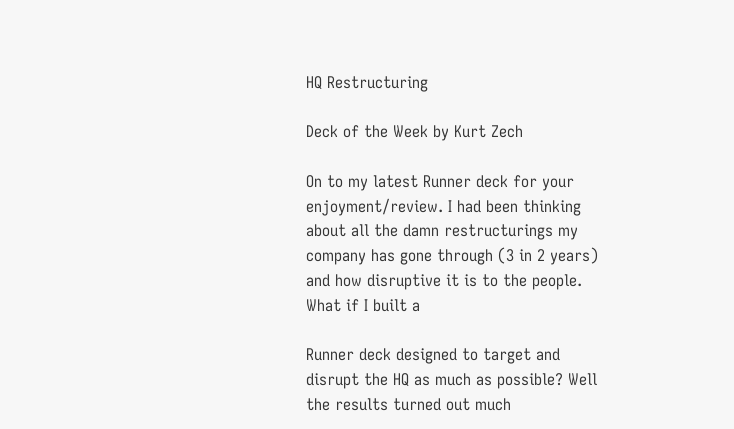HQ Restructuring

Deck of the Week by Kurt Zech

On to my latest Runner deck for your enjoyment/review. I had been thinking about all the damn restructurings my company has gone through (3 in 2 years) and how disruptive it is to the people. What if I built a

Runner deck designed to target and disrupt the HQ as much as possible? Well the results turned out much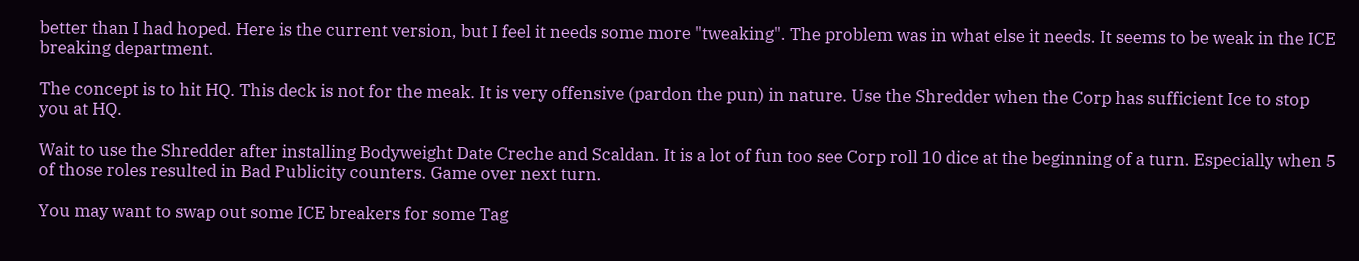better than I had hoped. Here is the current version, but I feel it needs some more "tweaking". The problem was in what else it needs. It seems to be weak in the ICE breaking department.

The concept is to hit HQ. This deck is not for the meak. It is very offensive (pardon the pun) in nature. Use the Shredder when the Corp has sufficient Ice to stop you at HQ.

Wait to use the Shredder after installing Bodyweight Date Creche and Scaldan. It is a lot of fun too see Corp roll 10 dice at the beginning of a turn. Especially when 5 of those roles resulted in Bad Publicity counters. Game over next turn.

You may want to swap out some ICE breakers for some Tag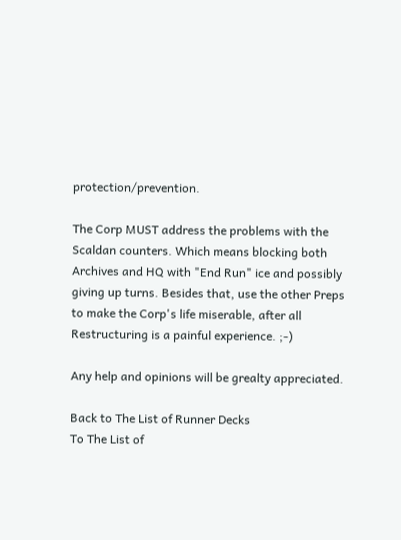protection/prevention.

The Corp MUST address the problems with the Scaldan counters. Which means blocking both Archives and HQ with "End Run" ice and possibly giving up turns. Besides that, use the other Preps to make the Corp's life miserable, after all Restructuring is a painful experience. ;-)

Any help and opinions will be grealty appreciated.

Back to The List of Runner Decks
To The List of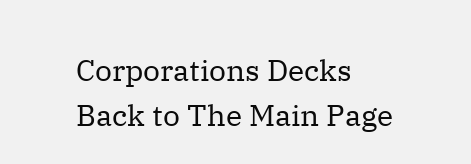Corporations Decks
Back to The Main Page